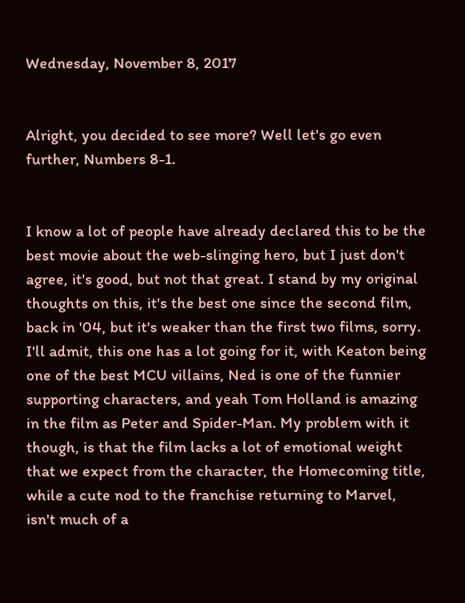Wednesday, November 8, 2017


Alright, you decided to see more? Well let's go even further, Numbers 8-1.


I know a lot of people have already declared this to be the best movie about the web-slinging hero, but I just don't agree, it's good, but not that great. I stand by my original thoughts on this, it's the best one since the second film, back in '04, but it's weaker than the first two films, sorry. I'll admit, this one has a lot going for it, with Keaton being one of the best MCU villains, Ned is one of the funnier supporting characters, and yeah Tom Holland is amazing in the film as Peter and Spider-Man. My problem with it though, is that the film lacks a lot of emotional weight that we expect from the character, the Homecoming title, while a cute nod to the franchise returning to Marvel, isn't much of a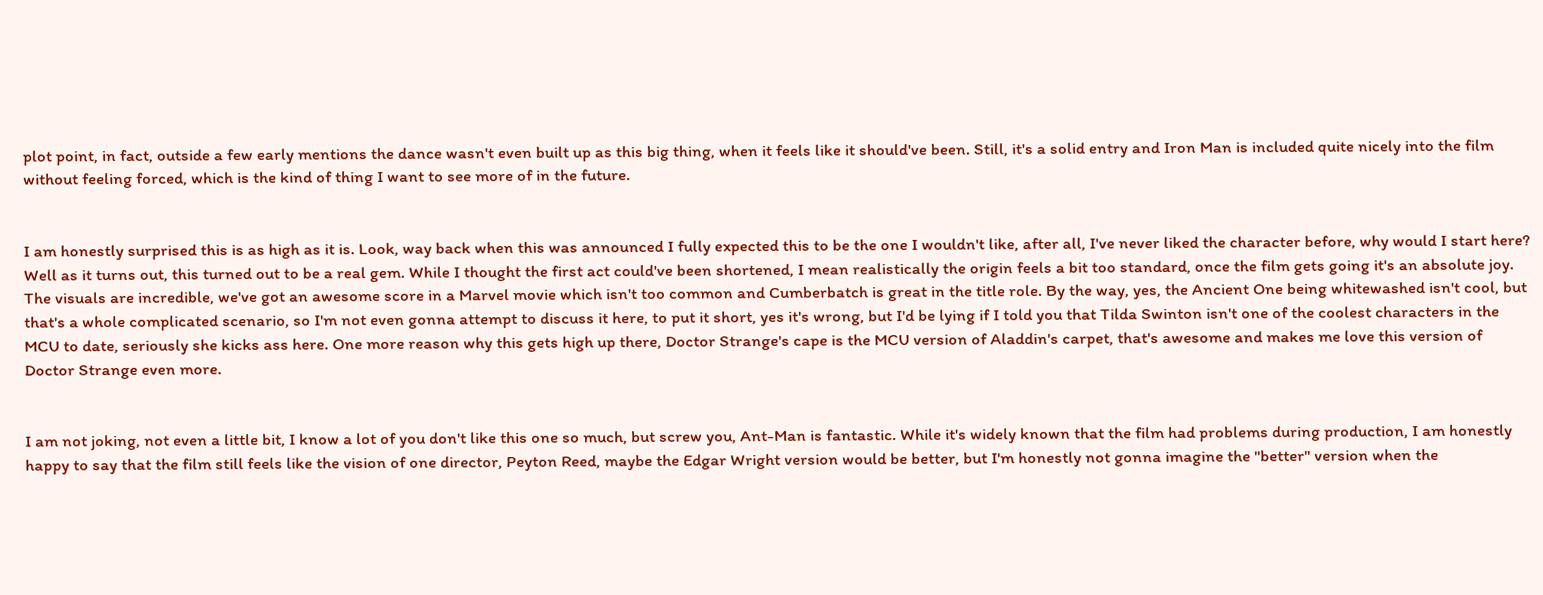plot point, in fact, outside a few early mentions the dance wasn't even built up as this big thing, when it feels like it should've been. Still, it's a solid entry and Iron Man is included quite nicely into the film without feeling forced, which is the kind of thing I want to see more of in the future.


I am honestly surprised this is as high as it is. Look, way back when this was announced I fully expected this to be the one I wouldn't like, after all, I've never liked the character before, why would I start here? Well as it turns out, this turned out to be a real gem. While I thought the first act could've been shortened, I mean realistically the origin feels a bit too standard, once the film gets going it's an absolute joy. The visuals are incredible, we've got an awesome score in a Marvel movie which isn't too common and Cumberbatch is great in the title role. By the way, yes, the Ancient One being whitewashed isn't cool, but that's a whole complicated scenario, so I'm not even gonna attempt to discuss it here, to put it short, yes it's wrong, but I'd be lying if I told you that Tilda Swinton isn't one of the coolest characters in the MCU to date, seriously she kicks ass here. One more reason why this gets high up there, Doctor Strange's cape is the MCU version of Aladdin's carpet, that's awesome and makes me love this version of Doctor Strange even more.


I am not joking, not even a little bit, I know a lot of you don't like this one so much, but screw you, Ant-Man is fantastic. While it's widely known that the film had problems during production, I am honestly happy to say that the film still feels like the vision of one director, Peyton Reed, maybe the Edgar Wright version would be better, but I'm honestly not gonna imagine the "better" version when the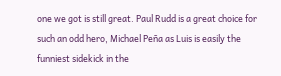one we got is still great. Paul Rudd is a great choice for such an odd hero, Michael Peña as Luis is easily the funniest sidekick in the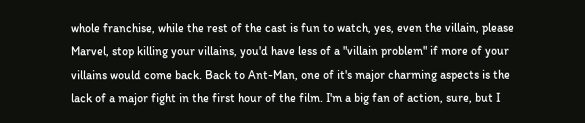whole franchise, while the rest of the cast is fun to watch, yes, even the villain, please Marvel, stop killing your villains, you'd have less of a "villain problem" if more of your villains would come back. Back to Ant-Man, one of it's major charming aspects is the lack of a major fight in the first hour of the film. I'm a big fan of action, sure, but I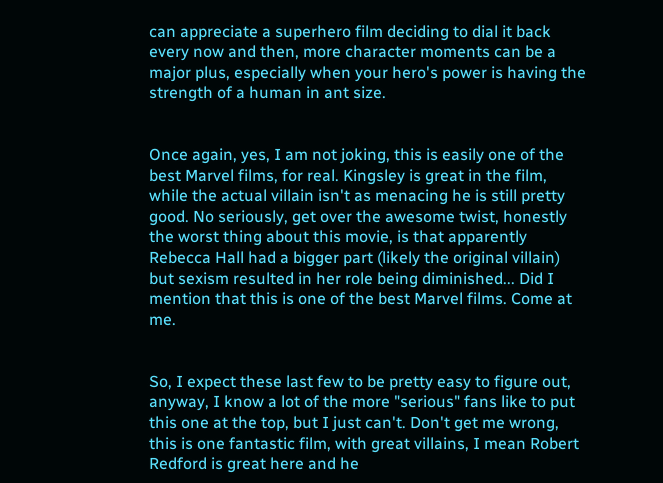can appreciate a superhero film deciding to dial it back every now and then, more character moments can be a major plus, especially when your hero's power is having the strength of a human in ant size.


Once again, yes, I am not joking, this is easily one of the best Marvel films, for real. Kingsley is great in the film, while the actual villain isn't as menacing he is still pretty good. No seriously, get over the awesome twist, honestly the worst thing about this movie, is that apparently Rebecca Hall had a bigger part (likely the original villain) but sexism resulted in her role being diminished... Did I mention that this is one of the best Marvel films. Come at me.


So, I expect these last few to be pretty easy to figure out, anyway, I know a lot of the more "serious" fans like to put this one at the top, but I just can't. Don't get me wrong, this is one fantastic film, with great villains, I mean Robert Redford is great here and he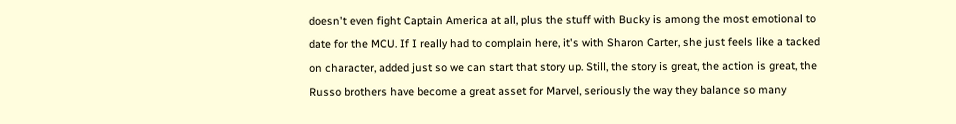doesn't even fight Captain America at all, plus the stuff with Bucky is among the most emotional to date for the MCU. If I really had to complain here, it's with Sharon Carter, she just feels like a tacked on character, added just so we can start that story up. Still, the story is great, the action is great, the Russo brothers have become a great asset for Marvel, seriously the way they balance so many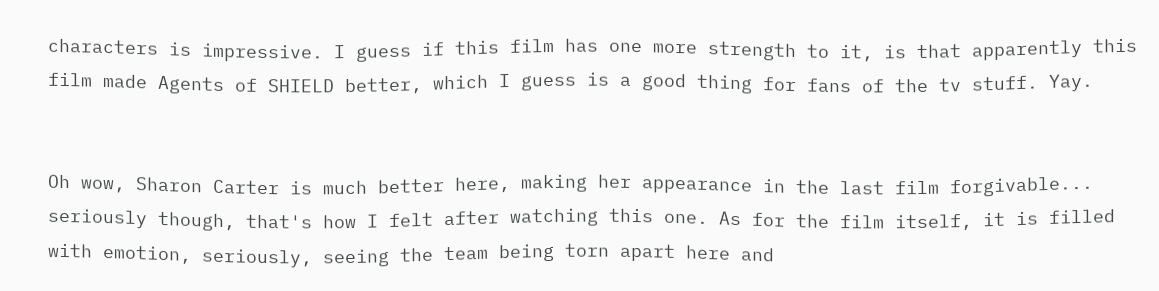characters is impressive. I guess if this film has one more strength to it, is that apparently this film made Agents of SHIELD better, which I guess is a good thing for fans of the tv stuff. Yay.


Oh wow, Sharon Carter is much better here, making her appearance in the last film forgivable... seriously though, that's how I felt after watching this one. As for the film itself, it is filled with emotion, seriously, seeing the team being torn apart here and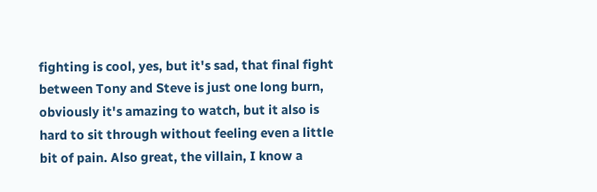fighting is cool, yes, but it's sad, that final fight between Tony and Steve is just one long burn, obviously it's amazing to watch, but it also is hard to sit through without feeling even a little bit of pain. Also great, the villain, I know a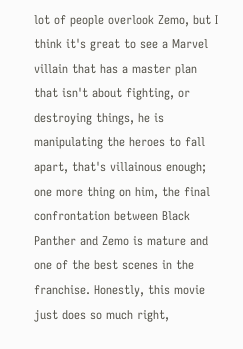lot of people overlook Zemo, but I think it's great to see a Marvel villain that has a master plan that isn't about fighting, or destroying things, he is manipulating the heroes to fall apart, that's villainous enough; one more thing on him, the final confrontation between Black Panther and Zemo is mature and one of the best scenes in the franchise. Honestly, this movie just does so much right,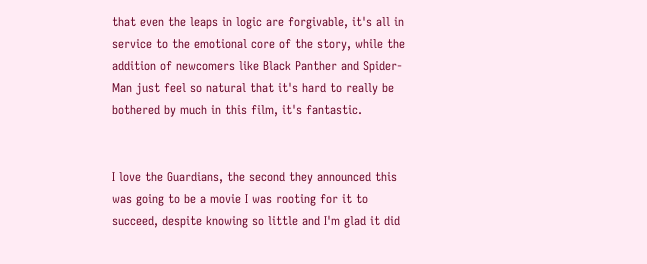that even the leaps in logic are forgivable, it's all in service to the emotional core of the story, while the addition of newcomers like Black Panther and Spider-Man just feel so natural that it's hard to really be bothered by much in this film, it's fantastic.


I love the Guardians, the second they announced this was going to be a movie I was rooting for it to succeed, despite knowing so little and I'm glad it did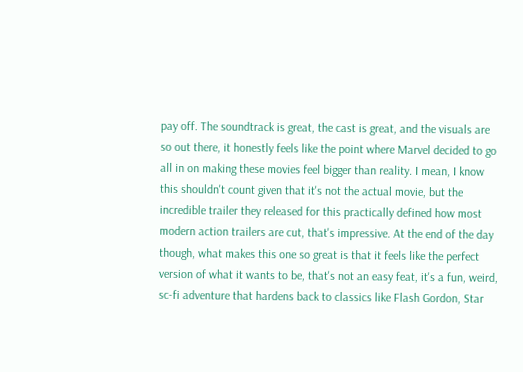pay off. The soundtrack is great, the cast is great, and the visuals are so out there, it honestly feels like the point where Marvel decided to go all in on making these movies feel bigger than reality. I mean, I know this shouldn't count given that it's not the actual movie, but the incredible trailer they released for this practically defined how most modern action trailers are cut, that's impressive. At the end of the day though, what makes this one so great is that it feels like the perfect version of what it wants to be, that's not an easy feat, it's a fun, weird, sc-fi adventure that hardens back to classics like Flash Gordon, Star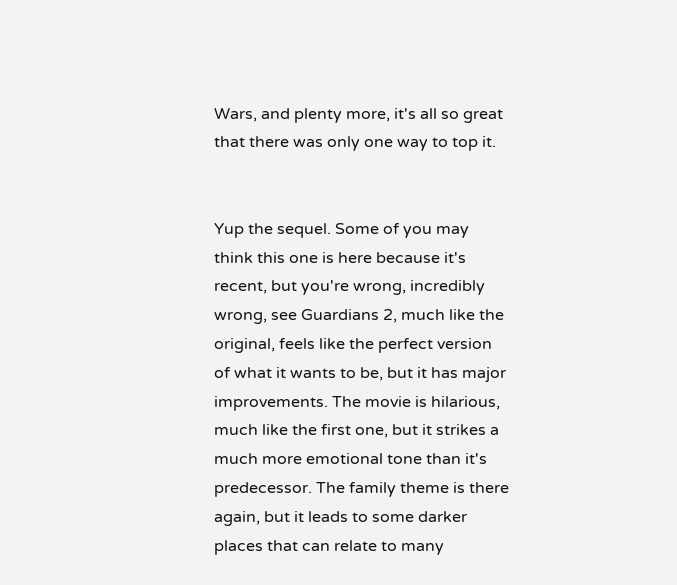Wars, and plenty more, it's all so great that there was only one way to top it.


Yup the sequel. Some of you may think this one is here because it's recent, but you're wrong, incredibly wrong, see Guardians 2, much like the original, feels like the perfect version of what it wants to be, but it has major improvements. The movie is hilarious, much like the first one, but it strikes a much more emotional tone than it's predecessor. The family theme is there again, but it leads to some darker places that can relate to many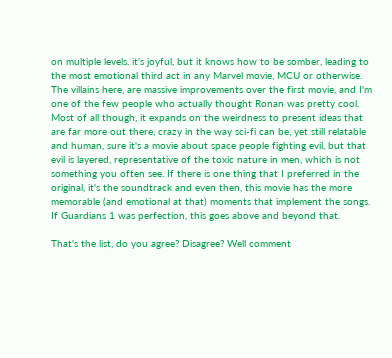on multiple levels. it's joyful, but it knows how to be somber, leading to the most emotional third act in any Marvel movie, MCU or otherwise. The villains here, are massive improvements over the first movie, and I'm one of the few people who actually thought Ronan was pretty cool. Most of all though, it expands on the weirdness to present ideas that are far more out there, crazy in the way sci-fi can be, yet still relatable and human, sure it's a movie about space people fighting evil, but that evil is layered, representative of the toxic nature in men, which is not something you often see. If there is one thing that I preferred in the original, it's the soundtrack and even then, this movie has the more memorable (and emotional at that) moments that implement the songs. If Guardians 1 was perfection, this goes above and beyond that.

That's the list, do you agree? Disagree? Well comment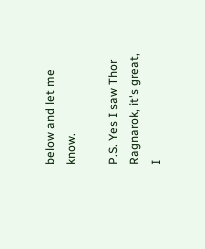below and let me know.

P.S. Yes I saw Thor Ragnarok, it's great, I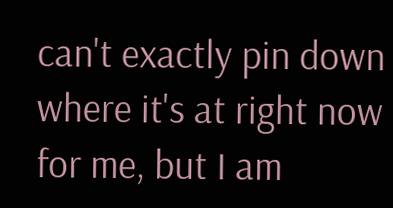can't exactly pin down where it's at right now for me, but I am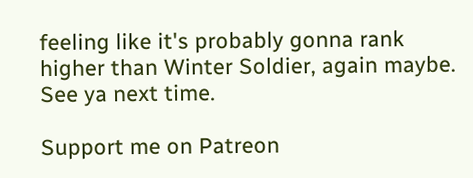feeling like it's probably gonna rank higher than Winter Soldier, again maybe. See ya next time.

Support me on Patreon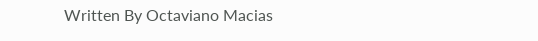Written By Octaviano Macias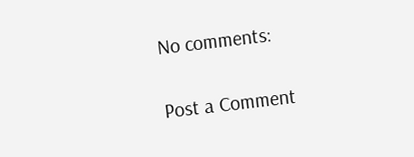No comments:

Post a Comment